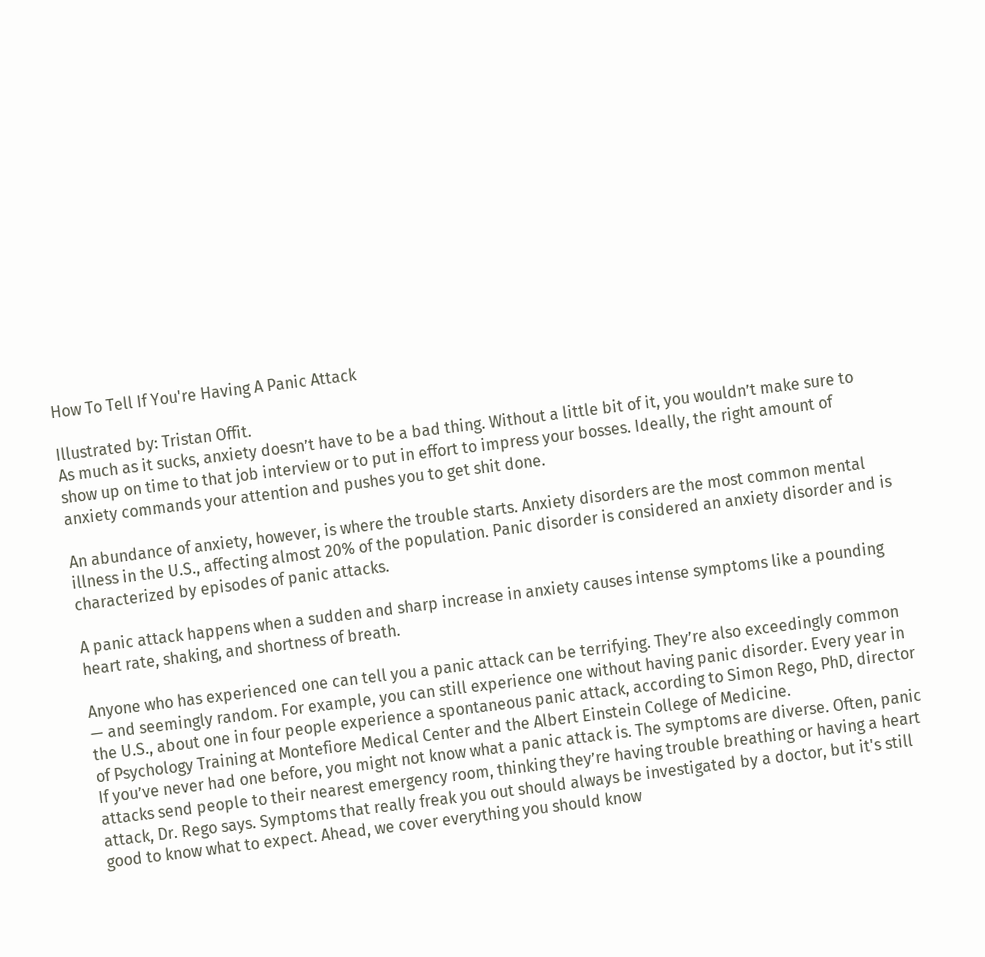How To Tell If You're Having A Panic Attack

Illustrated by: Tristan Offit.
As much as it sucks, anxiety doesn’t have to be a bad thing. Without a little bit of it, you wouldn’t make sure to show up on time to that job interview or to put in effort to impress your bosses. Ideally, the right amount of anxiety commands your attention and pushes you to get shit done.

An abundance of anxiety, however, is where the trouble starts. Anxiety disorders are the most common mental illness in the U.S., affecting almost 20% of the population. Panic disorder is considered an anxiety disorder and is characterized by episodes of panic attacks.

A panic attack happens when a sudden and sharp increase in anxiety causes intense symptoms like a pounding heart rate, shaking, and shortness of breath.

Anyone who has experienced one can tell you a panic attack can be terrifying. They’re also exceedingly common — and seemingly random. For example, you can still experience one without having panic disorder. Every year in the U.S., about one in four people experience a spontaneous panic attack, according to Simon Rego, PhD, director of Psychology Training at Montefiore Medical Center and the Albert Einstein College of Medicine.
If you’ve never had one before, you might not know what a panic attack is. The symptoms are diverse. Often, panic attacks send people to their nearest emergency room, thinking they’re having trouble breathing or having a heart attack, Dr. Rego says. Symptoms that really freak you out should always be investigated by a doctor, but it's still good to know what to expect. Ahead, we cover everything you should know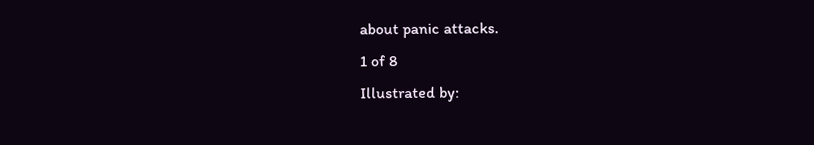about panic attacks.
1 of 8
Illustrated by: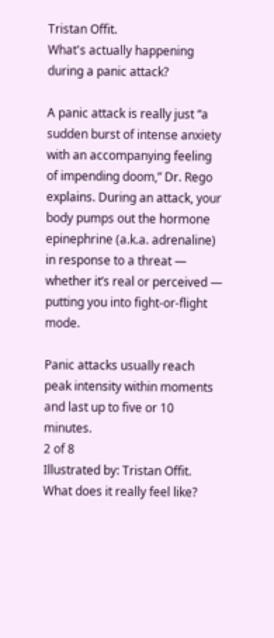Tristan Offit.
What's actually happening during a panic attack?

A panic attack is really just “a sudden burst of intense anxiety with an accompanying feeling of impending doom,” Dr. Rego explains. During an attack, your body pumps out the hormone epinephrine (a.k.a. adrenaline) in response to a threat — whether it’s real or perceived — putting you into fight-or-flight mode.

Panic attacks usually reach peak intensity within moments and last up to five or 10 minutes.
2 of 8
Illustrated by: Tristan Offit.
What does it really feel like?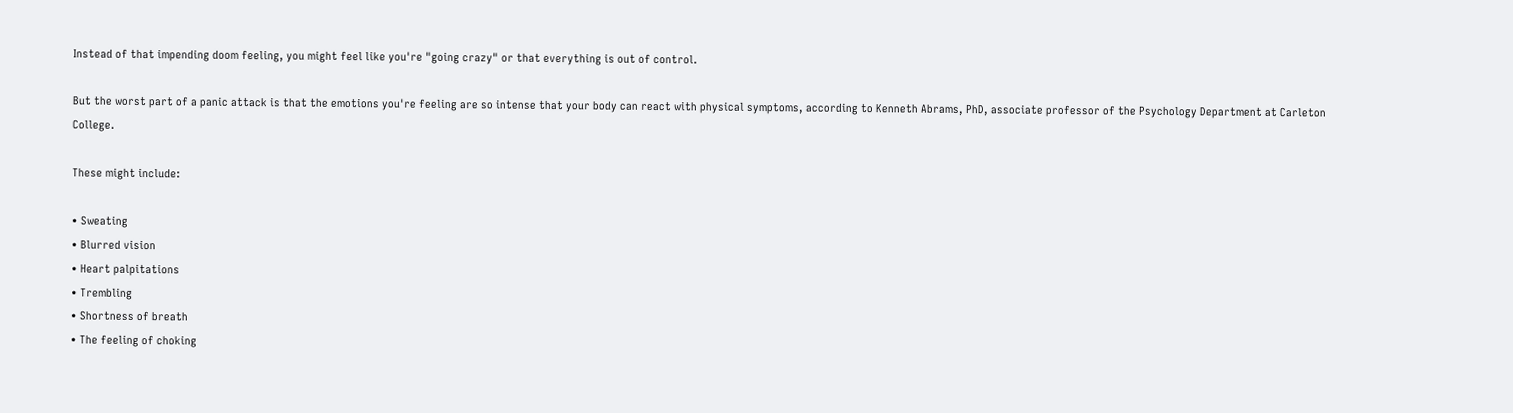Instead of that impending doom feeling, you might feel like you're "going crazy" or that everything is out of control.

But the worst part of a panic attack is that the emotions you're feeling are so intense that your body can react with physical symptoms, according to Kenneth Abrams, PhD, associate professor of the Psychology Department at Carleton College.

These might include:

• Sweating
• Blurred vision
• Heart palpitations
• Trembling
• Shortness of breath
• The feeling of choking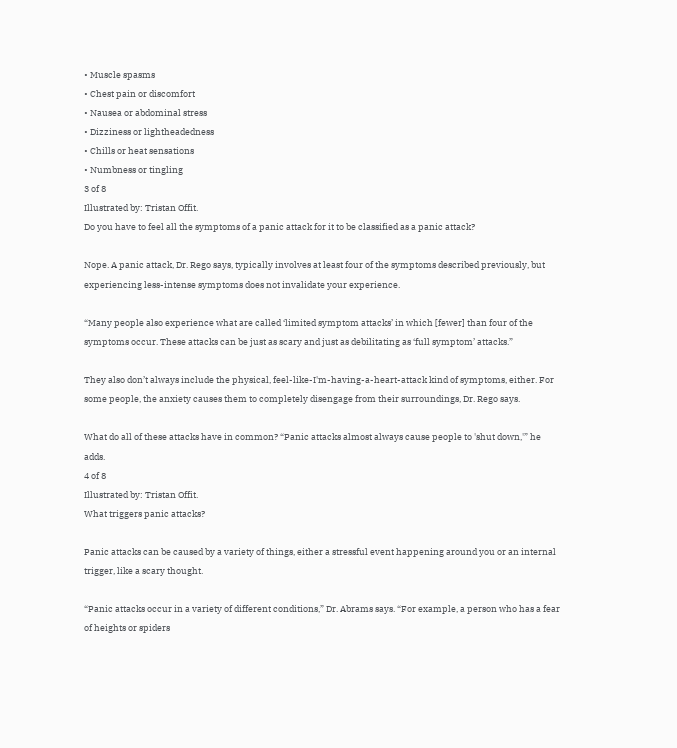• Muscle spasms
• Chest pain or discomfort
• Nausea or abdominal stress
• Dizziness or lightheadedness
• Chills or heat sensations
• Numbness or tingling
3 of 8
Illustrated by: Tristan Offit.
Do you have to feel all the symptoms of a panic attack for it to be classified as a panic attack?

Nope. A panic attack, Dr. Rego says, typically involves at least four of the symptoms described previously, but experiencing less-intense symptoms does not invalidate your experience.

“Many people also experience what are called ‘limited symptom attacks’ in which [fewer] than four of the symptoms occur. These attacks can be just as scary and just as debilitating as ‘full symptom’ attacks.”

They also don’t always include the physical, feel-like-I'm-having-a-heart-attack kind of symptoms, either. For some people, the anxiety causes them to completely disengage from their surroundings, Dr. Rego says.

What do all of these attacks have in common? “Panic attacks almost always cause people to 'shut down,'” he adds.
4 of 8
Illustrated by: Tristan Offit.
What triggers panic attacks?

Panic attacks can be caused by a variety of things, either a stressful event happening around you or an internal trigger, like a scary thought.

“Panic attacks occur in a variety of different conditions,” Dr. Abrams says. “For example, a person who has a fear of heights or spiders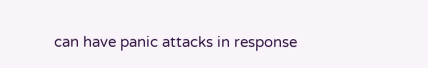can have panic attacks in response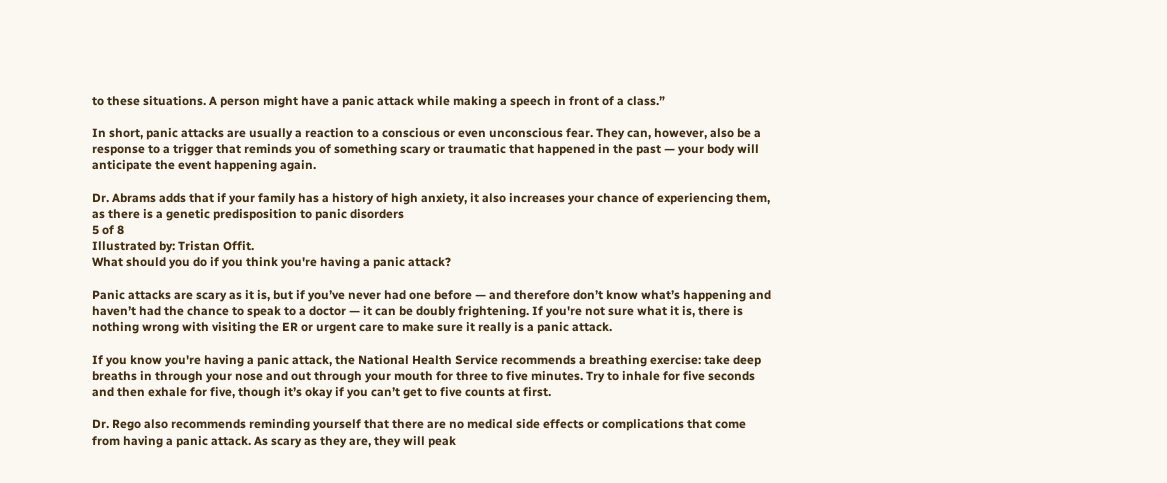to these situations. A person might have a panic attack while making a speech in front of a class.”

In short, panic attacks are usually a reaction to a conscious or even unconscious fear. They can, however, also be a response to a trigger that reminds you of something scary or traumatic that happened in the past — your body will anticipate the event happening again.

Dr. Abrams adds that if your family has a history of high anxiety, it also increases your chance of experiencing them, as there is a genetic predisposition to panic disorders
5 of 8
Illustrated by: Tristan Offit.
What should you do if you think you're having a panic attack?

Panic attacks are scary as it is, but if you’ve never had one before — and therefore don’t know what’s happening and haven’t had the chance to speak to a doctor — it can be doubly frightening. If you're not sure what it is, there is nothing wrong with visiting the ER or urgent care to make sure it really is a panic attack.

If you know you're having a panic attack, the National Health Service recommends a breathing exercise: take deep breaths in through your nose and out through your mouth for three to five minutes. Try to inhale for five seconds and then exhale for five, though it’s okay if you can’t get to five counts at first.

Dr. Rego also recommends reminding yourself that there are no medical side effects or complications that come from having a panic attack. As scary as they are, they will peak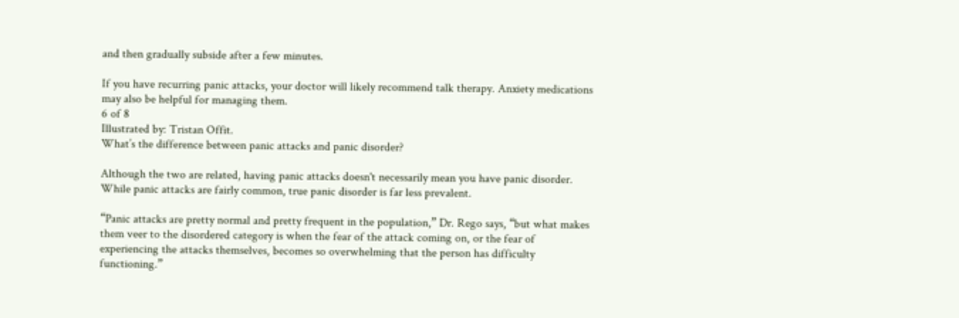and then gradually subside after a few minutes.

If you have recurring panic attacks, your doctor will likely recommend talk therapy. Anxiety medications may also be helpful for managing them.
6 of 8
Illustrated by: Tristan Offit.
What’s the difference between panic attacks and panic disorder?

Although the two are related, having panic attacks doesn't necessarily mean you have panic disorder. While panic attacks are fairly common, true panic disorder is far less prevalent.

“Panic attacks are pretty normal and pretty frequent in the population,” Dr. Rego says, “but what makes them veer to the disordered category is when the fear of the attack coming on, or the fear of experiencing the attacks themselves, becomes so overwhelming that the person has difficulty functioning.”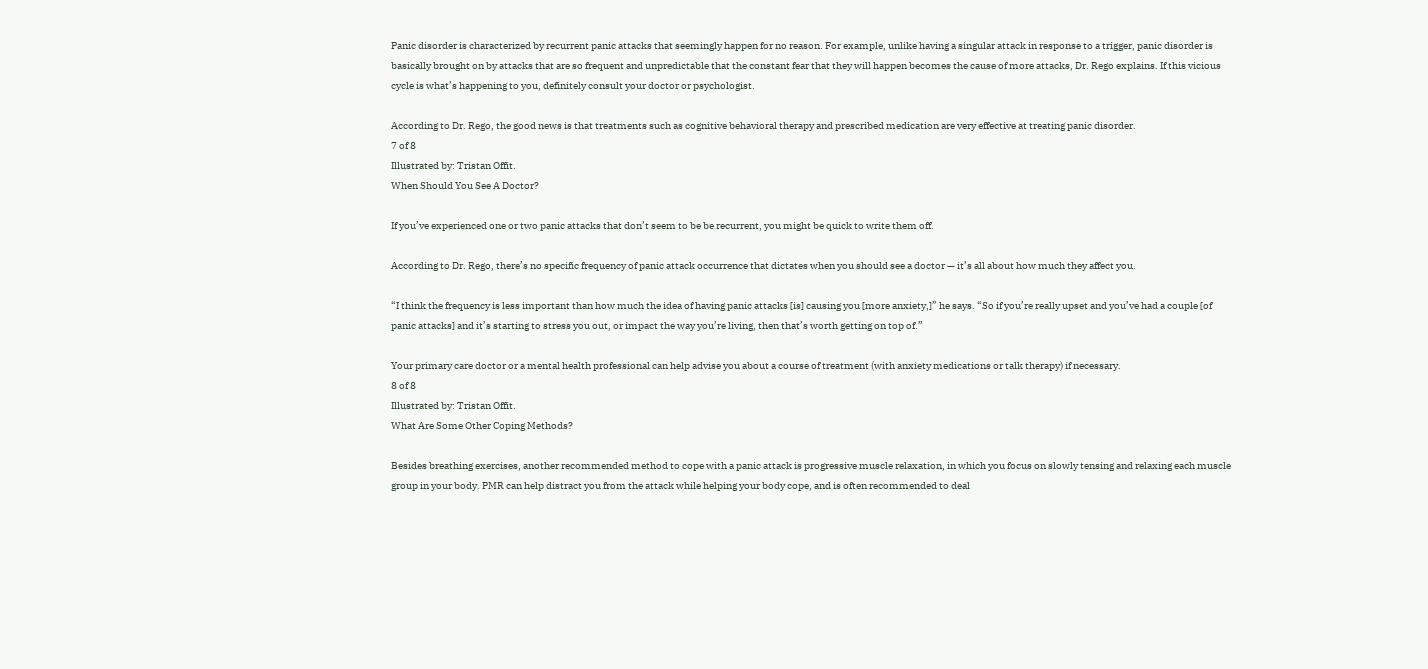Panic disorder is characterized by recurrent panic attacks that seemingly happen for no reason. For example, unlike having a singular attack in response to a trigger, panic disorder is basically brought on by attacks that are so frequent and unpredictable that the constant fear that they will happen becomes the cause of more attacks, Dr. Rego explains. If this vicious cycle is what’s happening to you, definitely consult your doctor or psychologist.

According to Dr. Rego, the good news is that treatments such as cognitive behavioral therapy and prescribed medication are very effective at treating panic disorder.
7 of 8
Illustrated by: Tristan Offit.
When Should You See A Doctor?

If you’ve experienced one or two panic attacks that don’t seem to be be recurrent, you might be quick to write them off.

According to Dr. Rego, there’s no specific frequency of panic attack occurrence that dictates when you should see a doctor — it’s all about how much they affect you.

“I think the frequency is less important than how much the idea of having panic attacks [is] causing you [more anxiety,]” he says. “So if you’re really upset and you’ve had a couple [of panic attacks] and it’s starting to stress you out, or impact the way you’re living, then that’s worth getting on top of.”

Your primary care doctor or a mental health professional can help advise you about a course of treatment (with anxiety medications or talk therapy) if necessary.
8 of 8
Illustrated by: Tristan Offit.
What Are Some Other Coping Methods?

Besides breathing exercises, another recommended method to cope with a panic attack is progressive muscle relaxation, in which you focus on slowly tensing and relaxing each muscle group in your body. PMR can help distract you from the attack while helping your body cope, and is often recommended to deal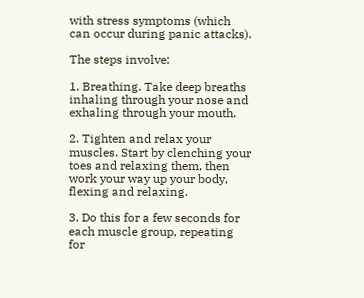with stress symptoms (which can occur during panic attacks).

The steps involve:

1. Breathing. Take deep breaths inhaling through your nose and exhaling through your mouth.

2. Tighten and relax your muscles. Start by clenching your toes and relaxing them, then work your way up your body, flexing and relaxing.

3. Do this for a few seconds for each muscle group, repeating for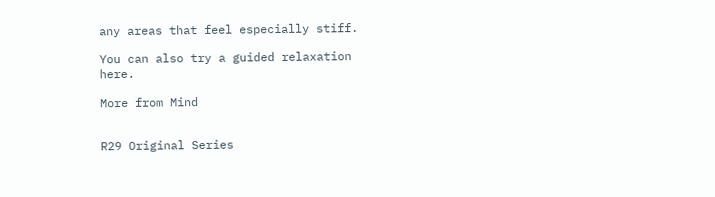any areas that feel especially stiff.

You can also try a guided relaxation here.

More from Mind


R29 Original Series